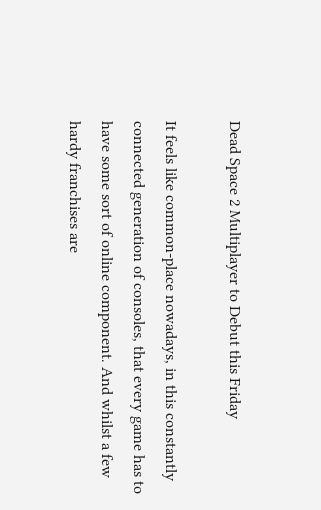Dead Space 2 Multiplayer to Debut this Friday

It feels like common-place nowadays, in this constantly connected generation of consoles, that every game has to have some sort of online component. And whilst a few hardy franchises are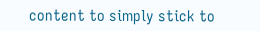content to simply stick to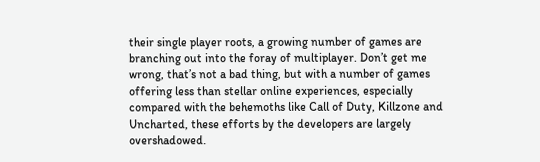their single player roots, a growing number of games are branching out into the foray of multiplayer. Don’t get me wrong, that’s not a bad thing, but with a number of games offering less than stellar online experiences, especially compared with the behemoths like Call of Duty, Killzone and Uncharted, these efforts by the developers are largely overshadowed.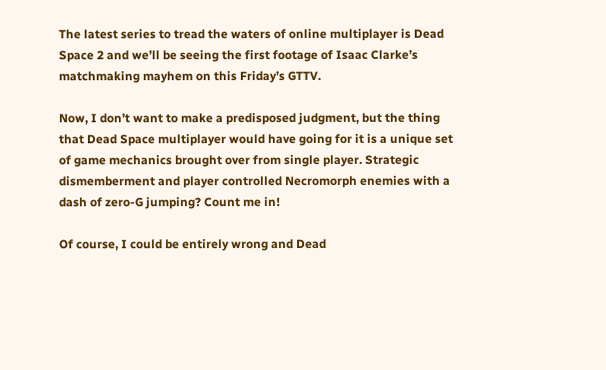The latest series to tread the waters of online multiplayer is Dead Space 2 and we’ll be seeing the first footage of Isaac Clarke’s matchmaking mayhem on this Friday’s GTTV.

Now, I don’t want to make a predisposed judgment, but the thing that Dead Space multiplayer would have going for it is a unique set of game mechanics brought over from single player. Strategic dismemberment and player controlled Necromorph enemies with a dash of zero-G jumping? Count me in!

Of course, I could be entirely wrong and Dead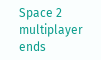Space 2 multiplayer ends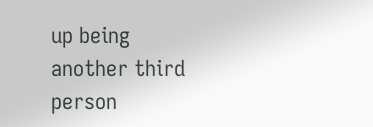up being another third person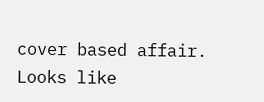cover based affair. Looks like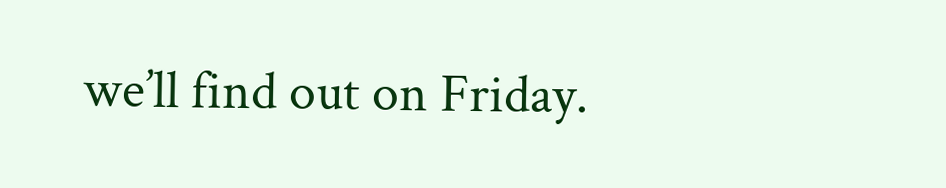we’ll find out on Friday.